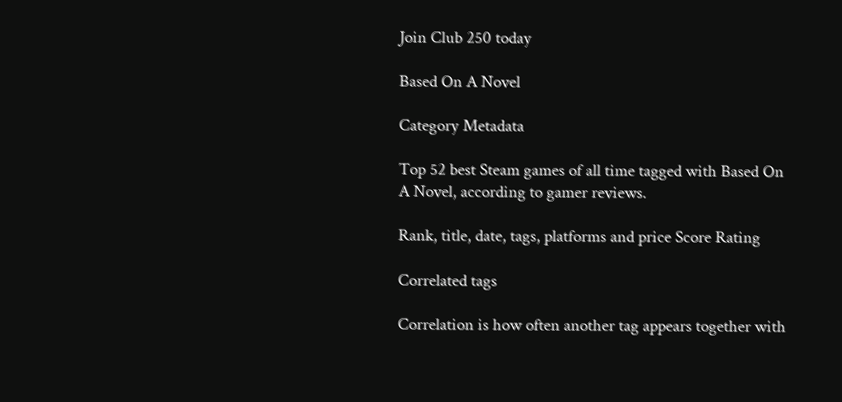Join Club 250 today

Based On A Novel

Category Metadata

Top 52 best Steam games of all time tagged with Based On A Novel, according to gamer reviews.

Rank, title, date, tags, platforms and price Score Rating

Correlated tags

Correlation is how often another tag appears together with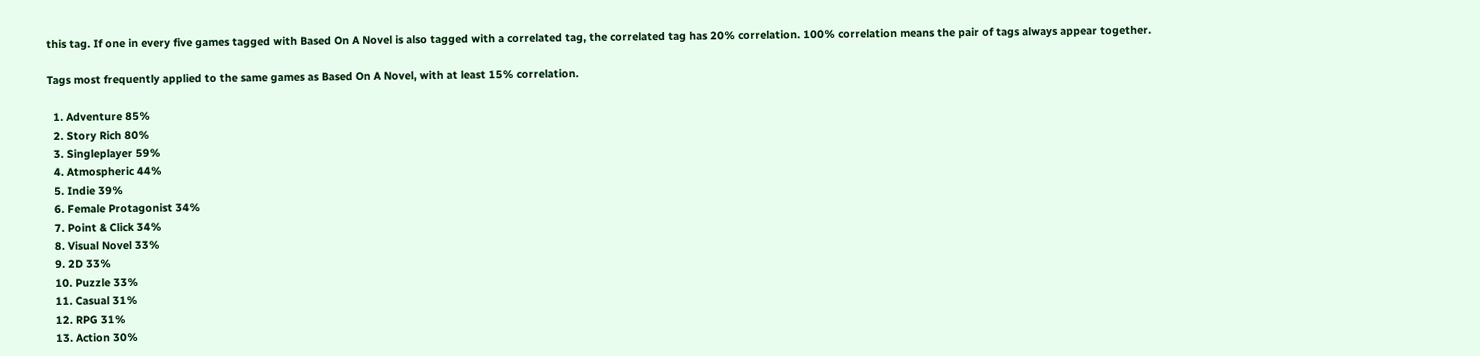this tag. If one in every five games tagged with Based On A Novel is also tagged with a correlated tag, the correlated tag has 20% correlation. 100% correlation means the pair of tags always appear together.

Tags most frequently applied to the same games as Based On A Novel, with at least 15% correlation.

  1. Adventure 85%
  2. Story Rich 80%
  3. Singleplayer 59%
  4. Atmospheric 44%
  5. Indie 39%
  6. Female Protagonist 34%
  7. Point & Click 34%
  8. Visual Novel 33%
  9. 2D 33%
  10. Puzzle 33%
  11. Casual 31%
  12. RPG 31%
  13. Action 30%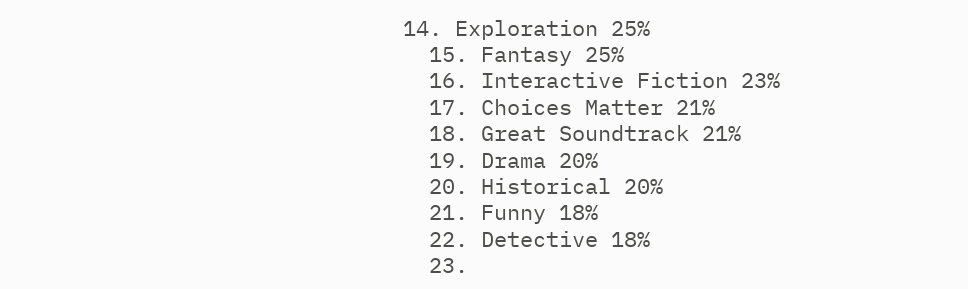14. Exploration 25%
  15. Fantasy 25%
  16. Interactive Fiction 23%
  17. Choices Matter 21%
  18. Great Soundtrack 21%
  19. Drama 20%
  20. Historical 20%
  21. Funny 18%
  22. Detective 18%
  23.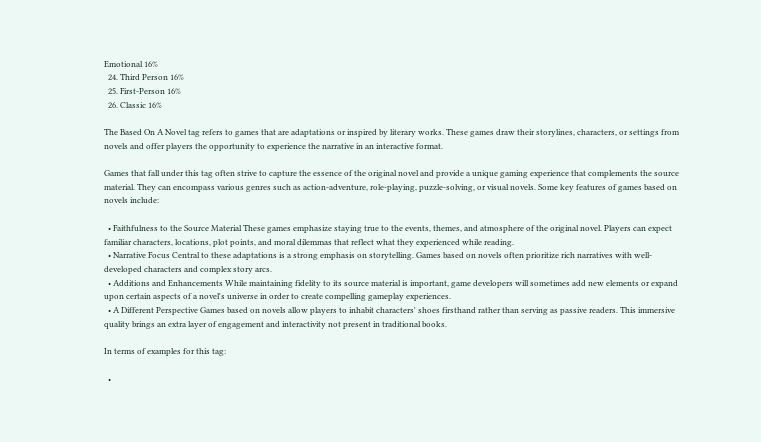Emotional 16%
  24. Third Person 16%
  25. First-Person 16%
  26. Classic 16%

The Based On A Novel tag refers to games that are adaptations or inspired by literary works. These games draw their storylines, characters, or settings from novels and offer players the opportunity to experience the narrative in an interactive format.

Games that fall under this tag often strive to capture the essence of the original novel and provide a unique gaming experience that complements the source material. They can encompass various genres such as action-adventure, role-playing, puzzle-solving, or visual novels. Some key features of games based on novels include:

  • Faithfulness to the Source Material These games emphasize staying true to the events, themes, and atmosphere of the original novel. Players can expect familiar characters, locations, plot points, and moral dilemmas that reflect what they experienced while reading.
  • Narrative Focus Central to these adaptations is a strong emphasis on storytelling. Games based on novels often prioritize rich narratives with well-developed characters and complex story arcs.
  • Additions and Enhancements While maintaining fidelity to its source material is important, game developers will sometimes add new elements or expand upon certain aspects of a novel's universe in order to create compelling gameplay experiences.
  • A Different Perspective Games based on novels allow players to inhabit characters' shoes firsthand rather than serving as passive readers. This immersive quality brings an extra layer of engagement and interactivity not present in traditional books.

In terms of examples for this tag:

  •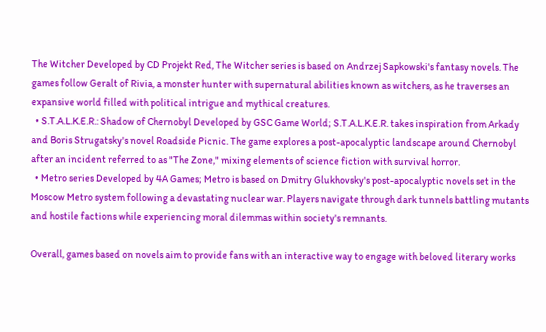The Witcher Developed by CD Projekt Red, The Witcher series is based on Andrzej Sapkowski's fantasy novels. The games follow Geralt of Rivia, a monster hunter with supernatural abilities known as witchers, as he traverses an expansive world filled with political intrigue and mythical creatures.
  • S.T.A.L.K.E.R.: Shadow of Chernobyl Developed by GSC Game World; S.T.A.L.K.E.R. takes inspiration from Arkady and Boris Strugatsky's novel Roadside Picnic. The game explores a post-apocalyptic landscape around Chernobyl after an incident referred to as "The Zone," mixing elements of science fiction with survival horror.
  • Metro series Developed by 4A Games; Metro is based on Dmitry Glukhovsky's post-apocalyptic novels set in the Moscow Metro system following a devastating nuclear war. Players navigate through dark tunnels battling mutants and hostile factions while experiencing moral dilemmas within society's remnants.

Overall, games based on novels aim to provide fans with an interactive way to engage with beloved literary works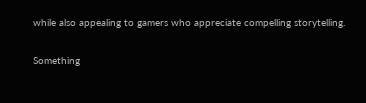while also appealing to gamers who appreciate compelling storytelling.

Something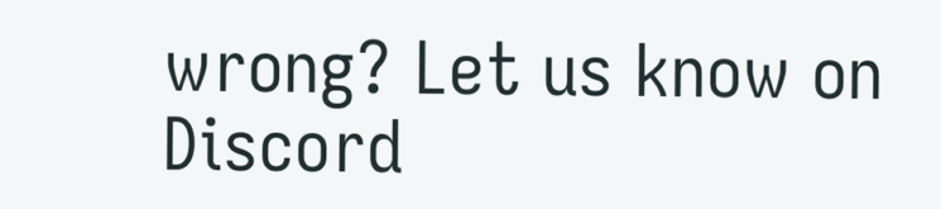wrong? Let us know on Discord